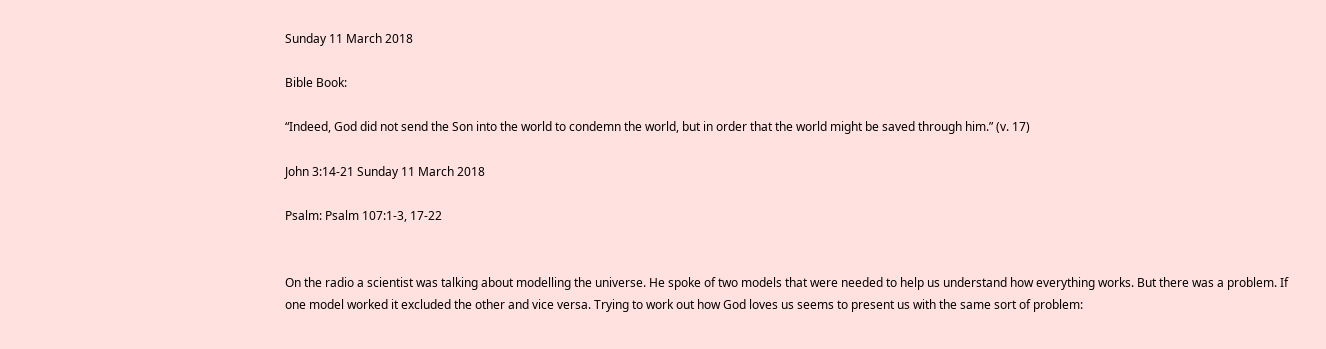Sunday 11 March 2018

Bible Book:

“Indeed, God did not send the Son into the world to condemn the world, but in order that the world might be saved through him.” (v. 17)

John 3:14-21 Sunday 11 March 2018

Psalm: Psalm 107:1-3, 17-22


On the radio a scientist was talking about modelling the universe. He spoke of two models that were needed to help us understand how everything works. But there was a problem. If one model worked it excluded the other and vice versa. Trying to work out how God loves us seems to present us with the same sort of problem: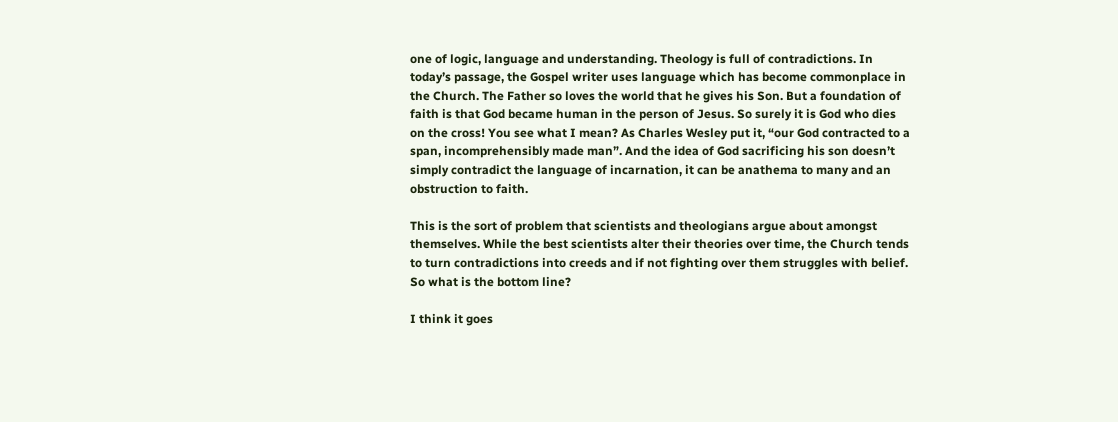one of logic, language and understanding. Theology is full of contradictions. In today’s passage, the Gospel writer uses language which has become commonplace in the Church. The Father so loves the world that he gives his Son. But a foundation of faith is that God became human in the person of Jesus. So surely it is God who dies on the cross! You see what I mean? As Charles Wesley put it, “our God contracted to a span, incomprehensibly made man”. And the idea of God sacrificing his son doesn’t simply contradict the language of incarnation, it can be anathema to many and an obstruction to faith.

This is the sort of problem that scientists and theologians argue about amongst themselves. While the best scientists alter their theories over time, the Church tends to turn contradictions into creeds and if not fighting over them struggles with belief. So what is the bottom line?

I think it goes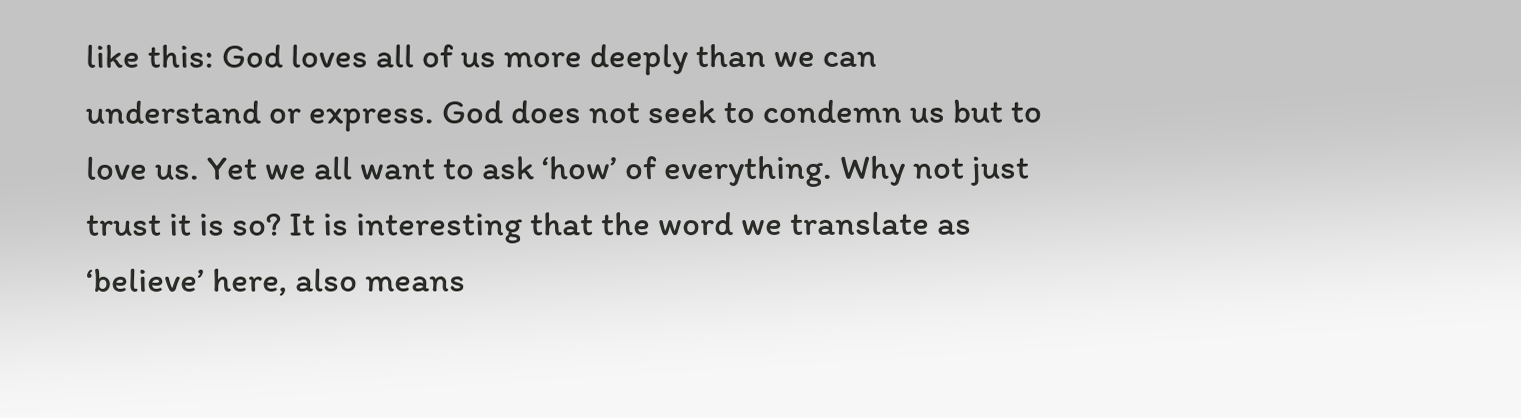like this: God loves all of us more deeply than we can understand or express. God does not seek to condemn us but to love us. Yet we all want to ask ‘how’ of everything. Why not just trust it is so? It is interesting that the word we translate as ‘believe’ here, also means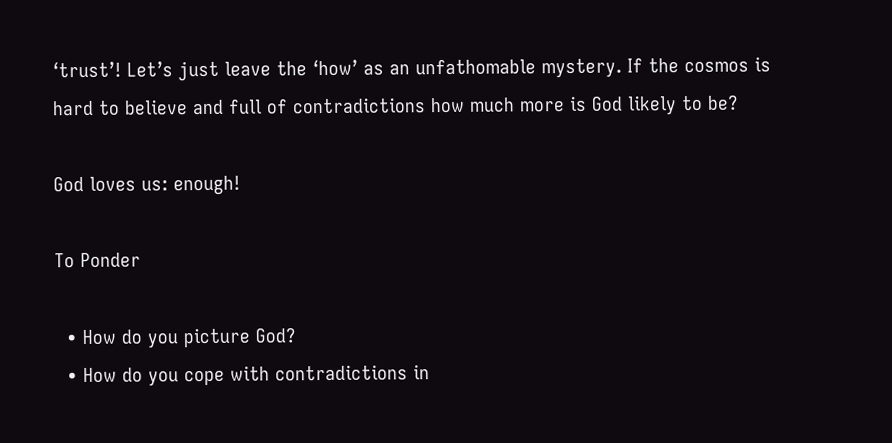‘trust’! Let’s just leave the ‘how’ as an unfathomable mystery. If the cosmos is hard to believe and full of contradictions how much more is God likely to be?

God loves us: enough!

To Ponder

  • How do you picture God?
  • How do you cope with contradictions in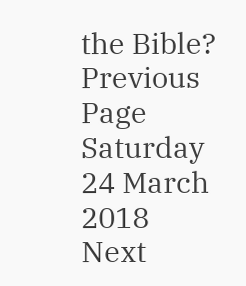the Bible?
Previous Page Saturday 24 March 2018
Next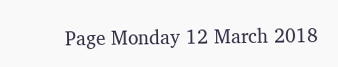Page Monday 12 March 2018